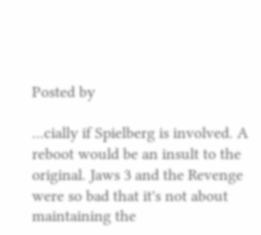Posted by

...cially if Spielberg is involved. A reboot would be an insult to the original. Jaws 3 and the Revenge were so bad that it's not about maintaining the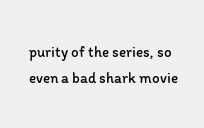purity of the series, so even a bad shark movie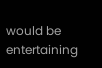would be entertaining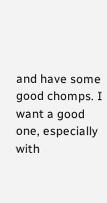and have some good chomps. I want a good one, especially with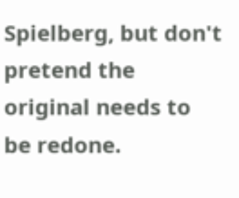Spielberg, but don't pretend the original needs to be redone.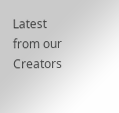Latest from our Creators